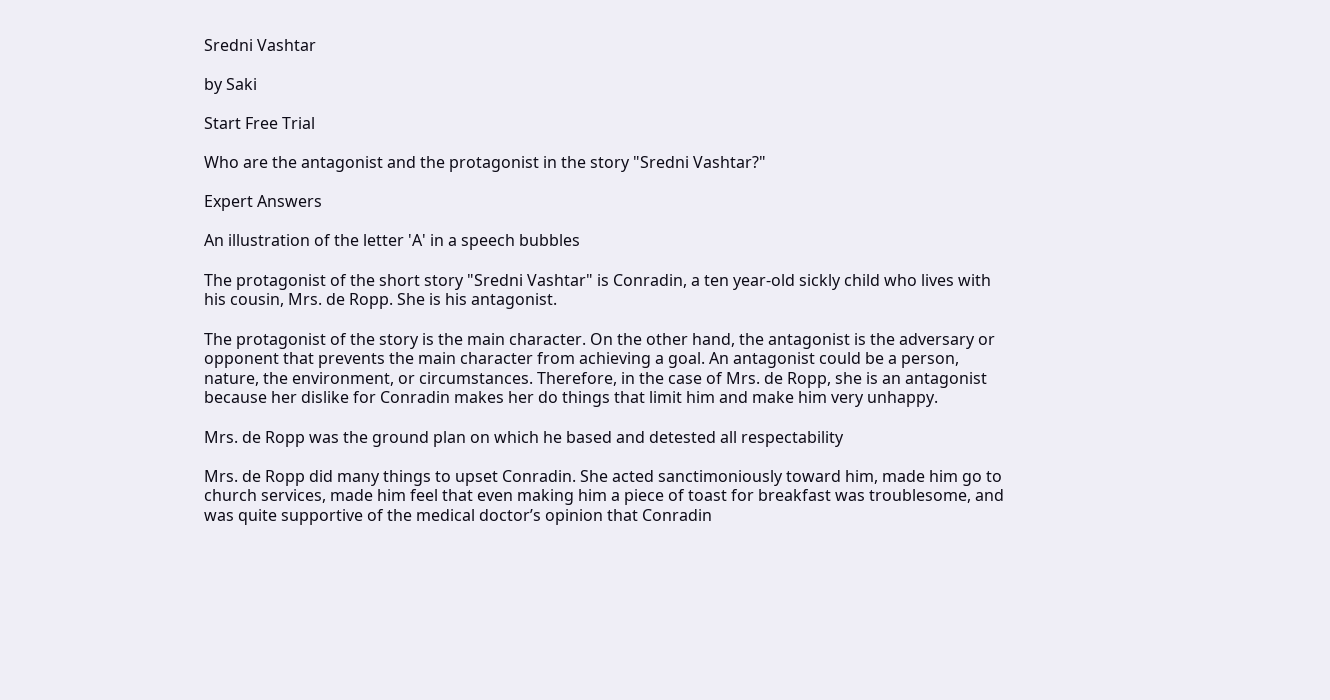Sredni Vashtar

by Saki

Start Free Trial

Who are the antagonist and the protagonist in the story "Sredni Vashtar?"

Expert Answers

An illustration of the letter 'A' in a speech bubbles

The protagonist of the short story "Sredni Vashtar" is Conradin, a ten year-old sickly child who lives with his cousin, Mrs. de Ropp. She is his antagonist.

The protagonist of the story is the main character. On the other hand, the antagonist is the adversary or opponent that prevents the main character from achieving a goal. An antagonist could be a person, nature, the environment, or circumstances. Therefore, in the case of Mrs. de Ropp, she is an antagonist because her dislike for Conradin makes her do things that limit him and make him very unhappy.

Mrs. de Ropp was the ground plan on which he based and detested all respectability

Mrs. de Ropp did many things to upset Conradin. She acted sanctimoniously toward him, made him go to church services, made him feel that even making him a piece of toast for breakfast was troublesome, and was quite supportive of the medical doctor’s opinion that Conradin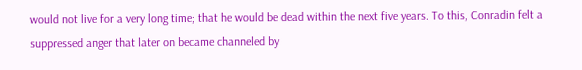would not live for a very long time; that he would be dead within the next five years. To this, Conradin felt a suppressed anger that later on became channeled by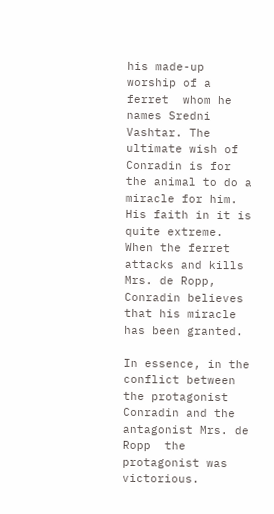his made-up worship of a ferret  whom he names Sredni Vashtar. The ultimate wish of Conradin is for the animal to do a miracle for him. His faith in it is quite extreme. When the ferret attacks and kills Mrs. de Ropp, Conradin believes that his miracle has been granted.

In essence, in the conflict between the protagonist Conradin and the antagonist Mrs. de Ropp  the protagonist was victorious.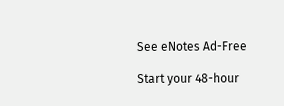See eNotes Ad-Free

Start your 48-hour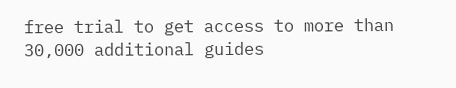free trial to get access to more than 30,000 additional guides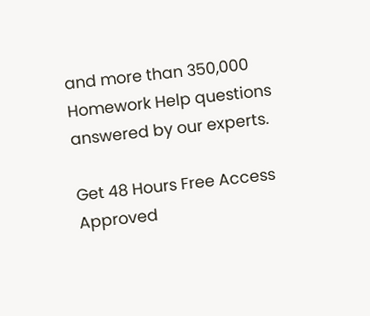and more than 350,000 Homework Help questions answered by our experts.

Get 48 Hours Free Access
Approved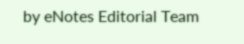by eNotes Editorial Team